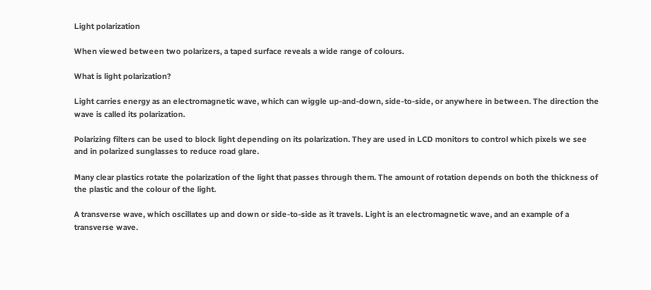Light polarization

When viewed between two polarizers, a taped surface reveals a wide range of colours.

What is light polarization?

Light carries energy as an electromagnetic wave, which can wiggle up-and-down, side-to-side, or anywhere in between. The direction the wave is called its polarization.

Polarizing filters can be used to block light depending on its polarization. They are used in LCD monitors to control which pixels we see and in polarized sunglasses to reduce road glare.

Many clear plastics rotate the polarization of the light that passes through them. The amount of rotation depends on both the thickness of the plastic and the colour of the light.

A transverse wave, which oscillates up and down or side-to-side as it travels. Light is an electromagnetic wave, and an example of a transverse wave.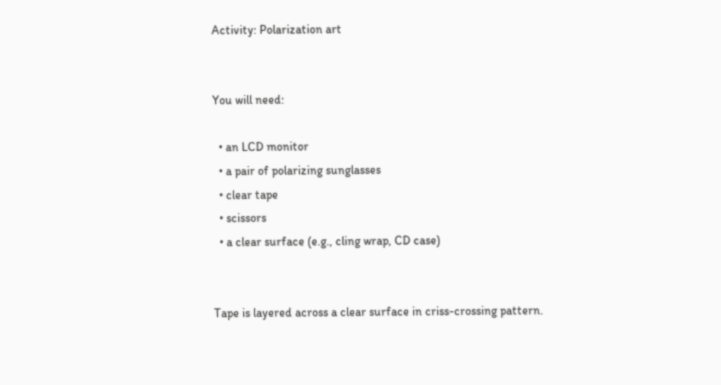Activity: Polarization art


You will need:

  • an LCD monitor
  • a pair of polarizing sunglasses
  • clear tape
  • scissors
  • a clear surface (e.g., cling wrap, CD case)


Tape is layered across a clear surface in criss-crossing pattern.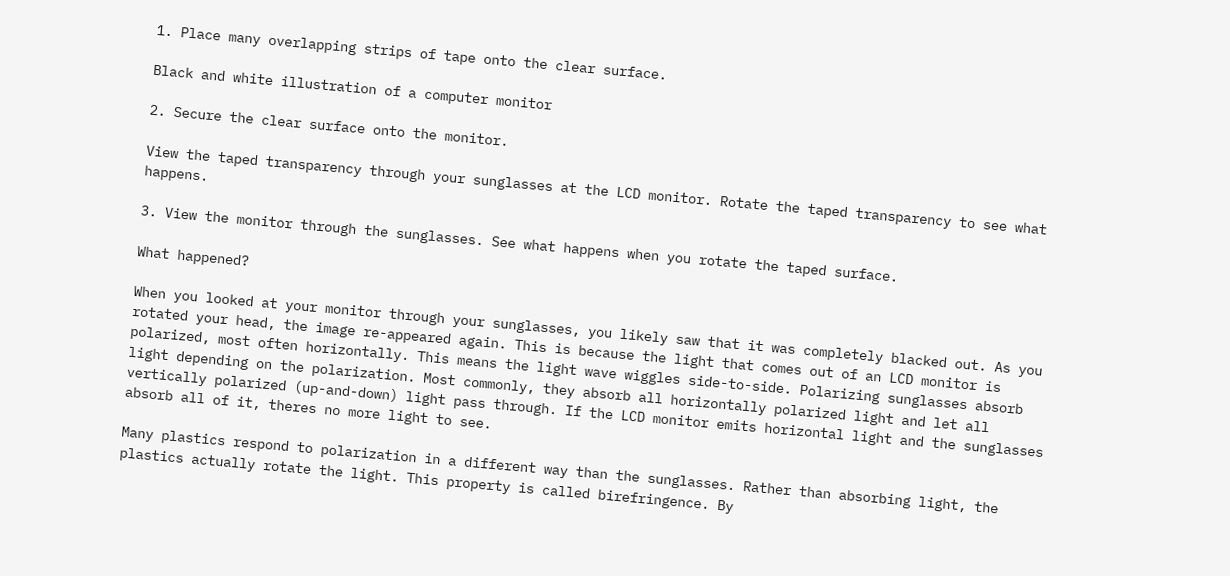1. Place many overlapping strips of tape onto the clear surface.

Black and white illustration of a computer monitor

2. Secure the clear surface onto the monitor.

View the taped transparency through your sunglasses at the LCD monitor. Rotate the taped transparency to see what happens.

3. View the monitor through the sunglasses. See what happens when you rotate the taped surface.

What happened?

When you looked at your monitor through your sunglasses, you likely saw that it was completely blacked out. As you rotated your head, the image re-appeared again. This is because the light that comes out of an LCD monitor is polarized, most often horizontally. This means the light wave wiggles side-to-side. Polarizing sunglasses absorb light depending on the polarization. Most commonly, they absorb all horizontally polarized light and let all vertically polarized (up-and-down) light pass through. If the LCD monitor emits horizontal light and the sunglasses absorb all of it, theres no more light to see.

Many plastics respond to polarization in a different way than the sunglasses. Rather than absorbing light, the plastics actually rotate the light. This property is called birefringence. By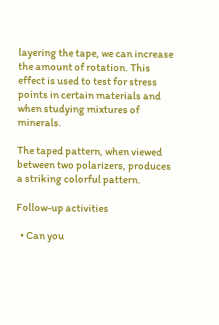layering the tape, we can increase the amount of rotation. This effect is used to test for stress points in certain materials and when studying mixtures of minerals.

The taped pattern, when viewed between two polarizers, produces a striking colorful pattern.

Follow-up activities

  • Can you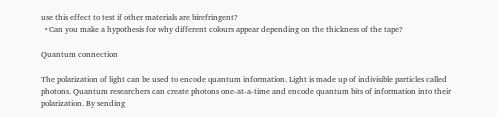use this effect to test if other materials are birefringent?
  • Can you make a hypothesis for why different colours appear depending on the thickness of the tape?

Quantum connection

The polarization of light can be used to encode quantum information. Light is made up of indivisible particles called photons. Quantum researchers can create photons one-at-a-time and encode quantum bits of information into their polarization. By sending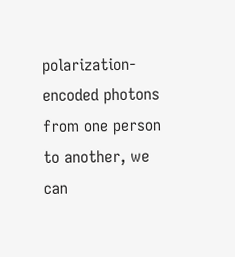polarization-encoded photons from one person to another, we can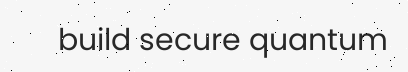build secure quantum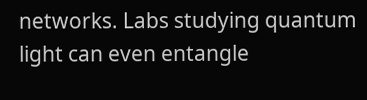networks. Labs studying quantum light can even entangle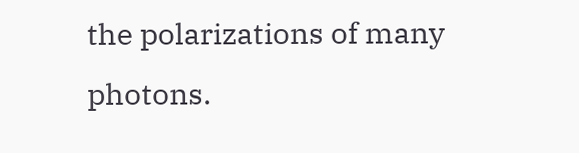the polarizations of many photons.